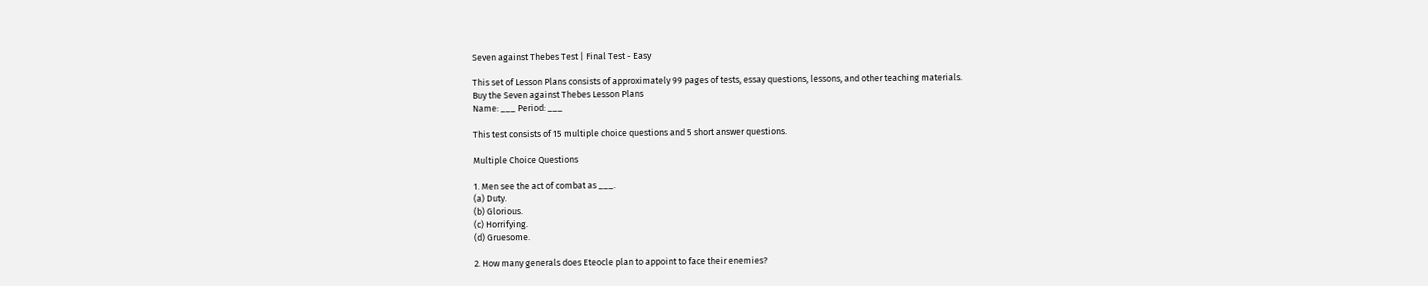Seven against Thebes Test | Final Test - Easy

This set of Lesson Plans consists of approximately 99 pages of tests, essay questions, lessons, and other teaching materials.
Buy the Seven against Thebes Lesson Plans
Name: ___ Period: ___

This test consists of 15 multiple choice questions and 5 short answer questions.

Multiple Choice Questions

1. Men see the act of combat as ___.
(a) Duty.
(b) Glorious.
(c) Horrifying.
(d) Gruesome.

2. How many generals does Eteocle plan to appoint to face their enemies?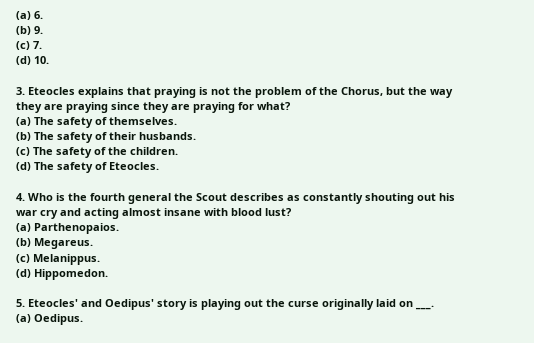(a) 6.
(b) 9.
(c) 7.
(d) 10.

3. Eteocles explains that praying is not the problem of the Chorus, but the way they are praying since they are praying for what?
(a) The safety of themselves.
(b) The safety of their husbands.
(c) The safety of the children.
(d) The safety of Eteocles.

4. Who is the fourth general the Scout describes as constantly shouting out his war cry and acting almost insane with blood lust?
(a) Parthenopaios.
(b) Megareus.
(c) Melanippus.
(d) Hippomedon.

5. Eteocles' and Oedipus' story is playing out the curse originally laid on ___.
(a) Oedipus.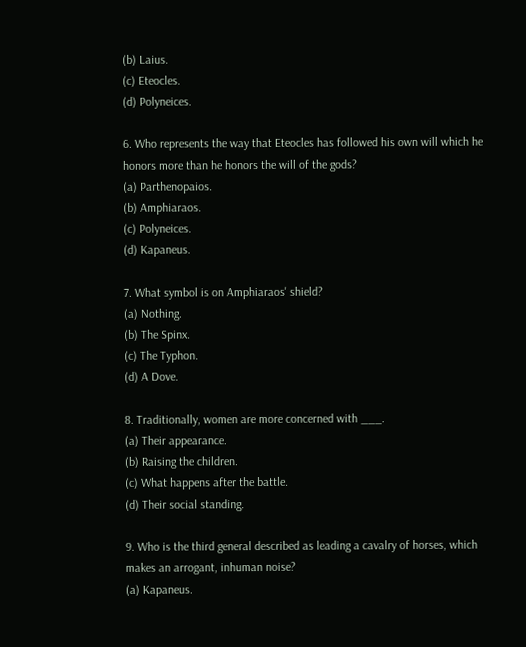(b) Laius.
(c) Eteocles.
(d) Polyneices.

6. Who represents the way that Eteocles has followed his own will which he honors more than he honors the will of the gods?
(a) Parthenopaios.
(b) Amphiaraos.
(c) Polyneices.
(d) Kapaneus.

7. What symbol is on Amphiaraos' shield?
(a) Nothing.
(b) The Spinx.
(c) The Typhon.
(d) A Dove.

8. Traditionally, women are more concerned with ___.
(a) Their appearance.
(b) Raising the children.
(c) What happens after the battle.
(d) Their social standing.

9. Who is the third general described as leading a cavalry of horses, which makes an arrogant, inhuman noise?
(a) Kapaneus.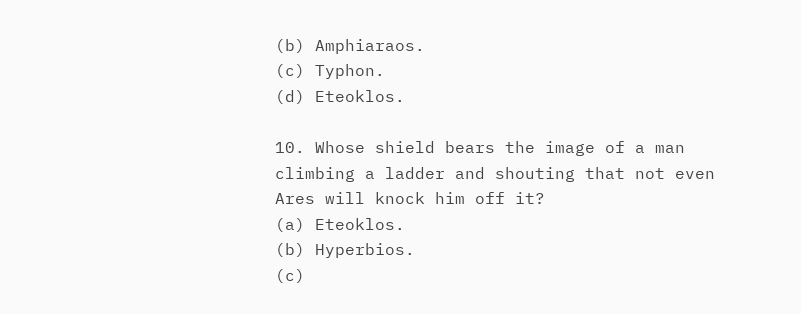(b) Amphiaraos.
(c) Typhon.
(d) Eteoklos.

10. Whose shield bears the image of a man climbing a ladder and shouting that not even Ares will knock him off it?
(a) Eteoklos.
(b) Hyperbios.
(c)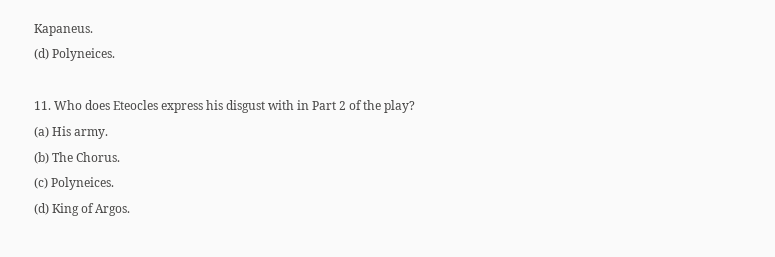Kapaneus.
(d) Polyneices.

11. Who does Eteocles express his disgust with in Part 2 of the play?
(a) His army.
(b) The Chorus.
(c) Polyneices.
(d) King of Argos.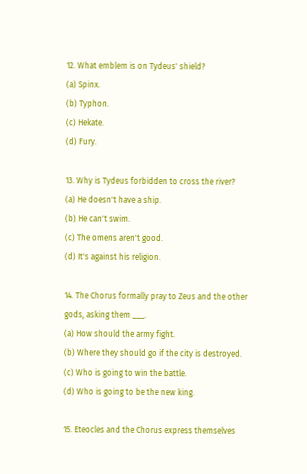12. What emblem is on Tydeus' shield?
(a) Spinx.
(b) Typhon.
(c) Hekate.
(d) Fury.

13. Why is Tydeus forbidden to cross the river?
(a) He doesn't have a ship.
(b) He can't swim.
(c) The omens aren't good.
(d) It's against his religion.

14. The Chorus formally pray to Zeus and the other gods, asking them ___.
(a) How should the army fight.
(b) Where they should go if the city is destroyed.
(c) Who is going to win the battle.
(d) Who is going to be the new king.

15. Eteocles and the Chorus express themselves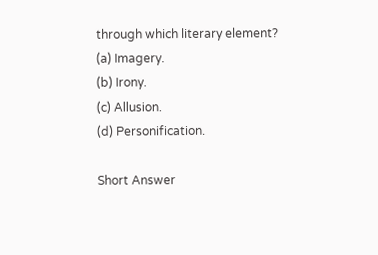through which literary element?
(a) Imagery.
(b) Irony.
(c) Allusion.
(d) Personification.

Short Answer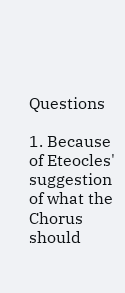Questions

1. Because of Eteocles' suggestion of what the Chorus should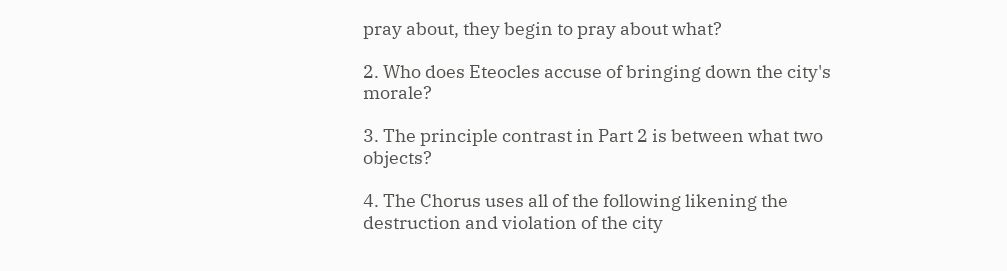pray about, they begin to pray about what?

2. Who does Eteocles accuse of bringing down the city's morale?

3. The principle contrast in Part 2 is between what two objects?

4. The Chorus uses all of the following likening the destruction and violation of the city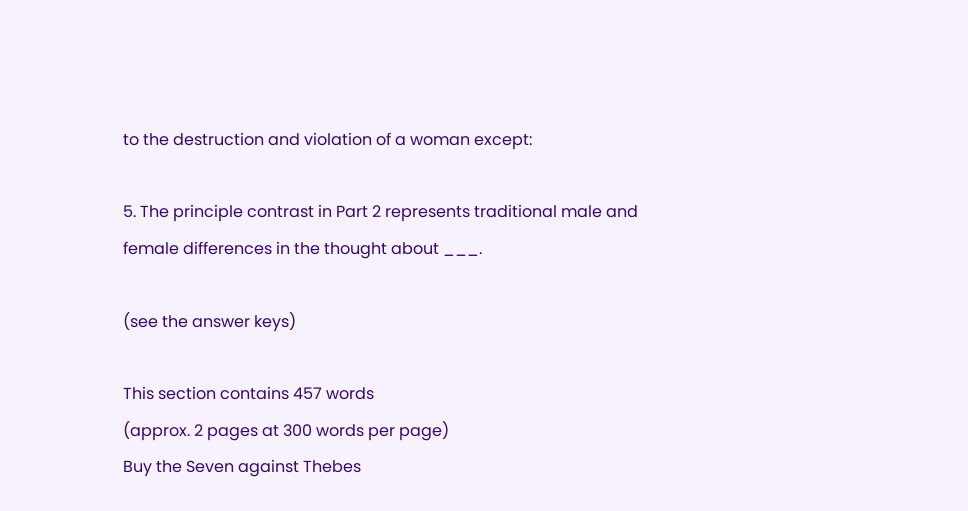to the destruction and violation of a woman except:

5. The principle contrast in Part 2 represents traditional male and female differences in the thought about ___.

(see the answer keys)

This section contains 457 words
(approx. 2 pages at 300 words per page)
Buy the Seven against Thebes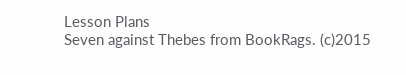Lesson Plans
Seven against Thebes from BookRags. (c)2015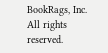BookRags, Inc. All rights reserved.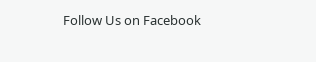Follow Us on Facebook